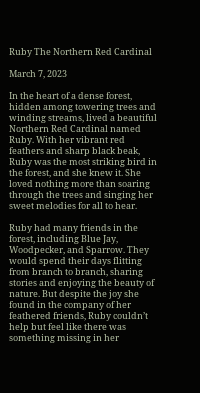Ruby The Northern Red Cardinal

March 7, 2023

In the heart of a dense forest, hidden among towering trees and winding streams, lived a beautiful Northern Red Cardinal named Ruby. With her vibrant red feathers and sharp black beak, Ruby was the most striking bird in the forest, and she knew it. She loved nothing more than soaring through the trees and singing her sweet melodies for all to hear.

Ruby had many friends in the forest, including Blue Jay, Woodpecker, and Sparrow. They would spend their days flitting from branch to branch, sharing stories and enjoying the beauty of nature. But despite the joy she found in the company of her feathered friends, Ruby couldn’t help but feel like there was something missing in her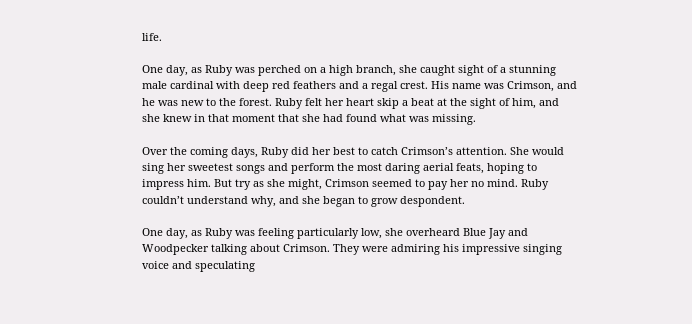life.

One day, as Ruby was perched on a high branch, she caught sight of a stunning male cardinal with deep red feathers and a regal crest. His name was Crimson, and he was new to the forest. Ruby felt her heart skip a beat at the sight of him, and she knew in that moment that she had found what was missing.

Over the coming days, Ruby did her best to catch Crimson’s attention. She would sing her sweetest songs and perform the most daring aerial feats, hoping to impress him. But try as she might, Crimson seemed to pay her no mind. Ruby couldn’t understand why, and she began to grow despondent.

One day, as Ruby was feeling particularly low, she overheard Blue Jay and Woodpecker talking about Crimson. They were admiring his impressive singing voice and speculating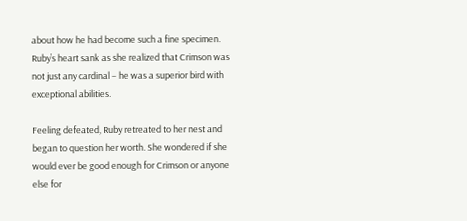about how he had become such a fine specimen. Ruby’s heart sank as she realized that Crimson was not just any cardinal – he was a superior bird with exceptional abilities.

Feeling defeated, Ruby retreated to her nest and began to question her worth. She wondered if she would ever be good enough for Crimson or anyone else for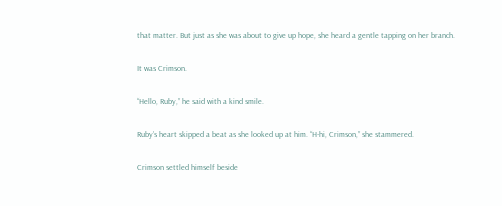that matter. But just as she was about to give up hope, she heard a gentle tapping on her branch.

It was Crimson.

“Hello, Ruby,” he said with a kind smile.

Ruby’s heart skipped a beat as she looked up at him. “H-hi, Crimson,” she stammered.

Crimson settled himself beside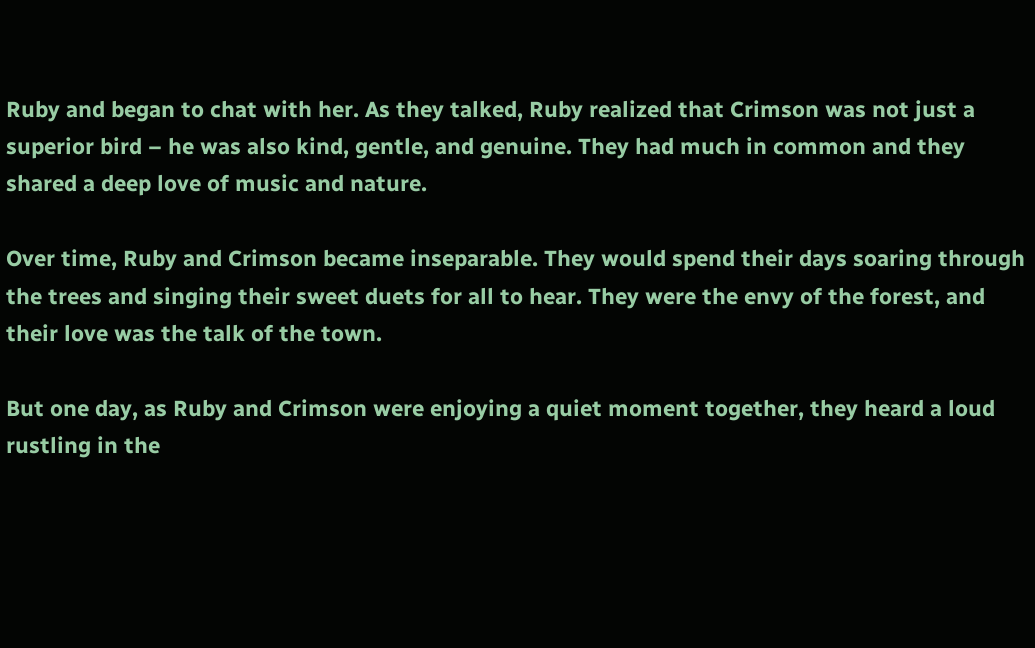Ruby and began to chat with her. As they talked, Ruby realized that Crimson was not just a superior bird – he was also kind, gentle, and genuine. They had much in common and they shared a deep love of music and nature.

Over time, Ruby and Crimson became inseparable. They would spend their days soaring through the trees and singing their sweet duets for all to hear. They were the envy of the forest, and their love was the talk of the town.

But one day, as Ruby and Crimson were enjoying a quiet moment together, they heard a loud rustling in the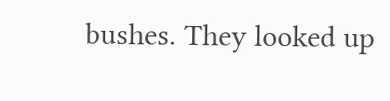bushes. They looked up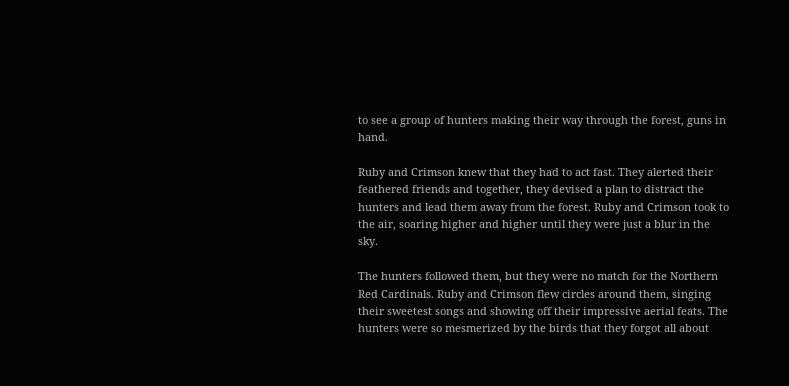to see a group of hunters making their way through the forest, guns in hand.

Ruby and Crimson knew that they had to act fast. They alerted their feathered friends and together, they devised a plan to distract the hunters and lead them away from the forest. Ruby and Crimson took to the air, soaring higher and higher until they were just a blur in the sky.

The hunters followed them, but they were no match for the Northern Red Cardinals. Ruby and Crimson flew circles around them, singing their sweetest songs and showing off their impressive aerial feats. The hunters were so mesmerized by the birds that they forgot all about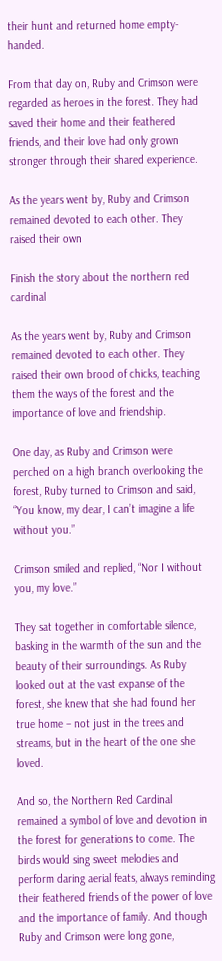their hunt and returned home empty-handed.

From that day on, Ruby and Crimson were regarded as heroes in the forest. They had saved their home and their feathered friends, and their love had only grown stronger through their shared experience.

As the years went by, Ruby and Crimson remained devoted to each other. They raised their own

Finish the story about the northern red cardinal

As the years went by, Ruby and Crimson remained devoted to each other. They raised their own brood of chicks, teaching them the ways of the forest and the importance of love and friendship.

One day, as Ruby and Crimson were perched on a high branch overlooking the forest, Ruby turned to Crimson and said, “You know, my dear, I can’t imagine a life without you.”

Crimson smiled and replied, “Nor I without you, my love.”

They sat together in comfortable silence, basking in the warmth of the sun and the beauty of their surroundings. As Ruby looked out at the vast expanse of the forest, she knew that she had found her true home – not just in the trees and streams, but in the heart of the one she loved.

And so, the Northern Red Cardinal remained a symbol of love and devotion in the forest for generations to come. The birds would sing sweet melodies and perform daring aerial feats, always reminding their feathered friends of the power of love and the importance of family. And though Ruby and Crimson were long gone,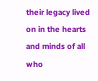their legacy lived on in the hearts and minds of all who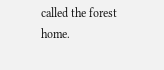called the forest home.